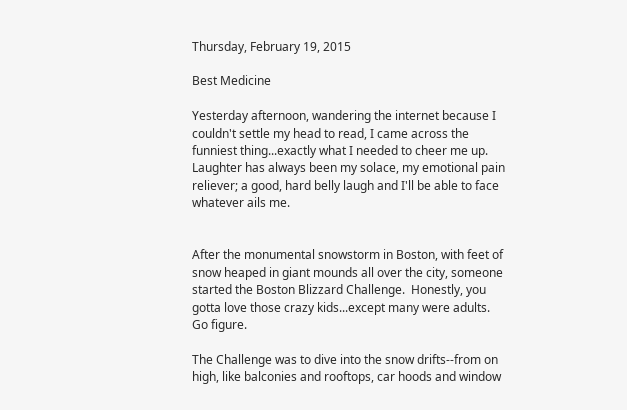Thursday, February 19, 2015

Best Medicine

Yesterday afternoon, wandering the internet because I couldn't settle my head to read, I came across the funniest thing...exactly what I needed to cheer me up.  Laughter has always been my solace, my emotional pain reliever; a good, hard belly laugh and I'll be able to face whatever ails me.


After the monumental snowstorm in Boston, with feet of snow heaped in giant mounds all over the city, someone started the Boston Blizzard Challenge.  Honestly, you gotta love those crazy kids...except many were adults.  Go figure.

The Challenge was to dive into the snow drifts--from on high, like balconies and rooftops, car hoods and window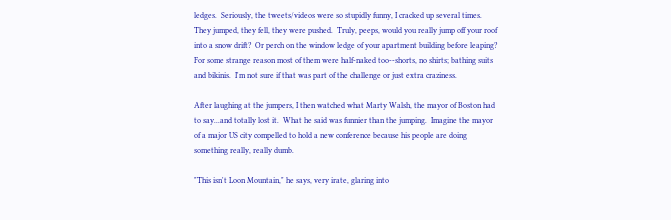ledges.  Seriously, the tweets/videos were so stupidly funny, I cracked up several times. They jumped, they fell, they were pushed.  Truly, peeps, would you really jump off your roof into a snow drift?  Or perch on the window ledge of your apartment building before leaping?  For some strange reason most of them were half-naked too--shorts, no shirts; bathing suits and bikinis.  I'm not sure if that was part of the challenge or just extra craziness.

After laughing at the jumpers, I then watched what Marty Walsh, the mayor of Boston had to say...and totally lost it.  What he said was funnier than the jumping.  Imagine the mayor of a major US city compelled to hold a new conference because his people are doing something really, really dumb.

"This isn't Loon Mountain," he says, very irate, glaring into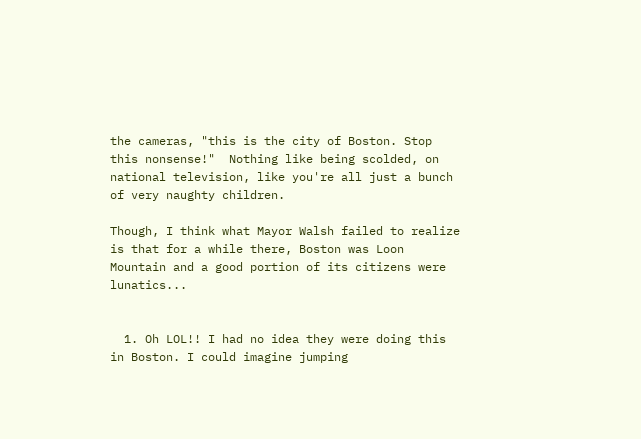the cameras, "this is the city of Boston. Stop this nonsense!"  Nothing like being scolded, on national television, like you're all just a bunch of very naughty children.

Though, I think what Mayor Walsh failed to realize is that for a while there, Boston was Loon Mountain and a good portion of its citizens were lunatics...


  1. Oh LOL!! I had no idea they were doing this in Boston. I could imagine jumping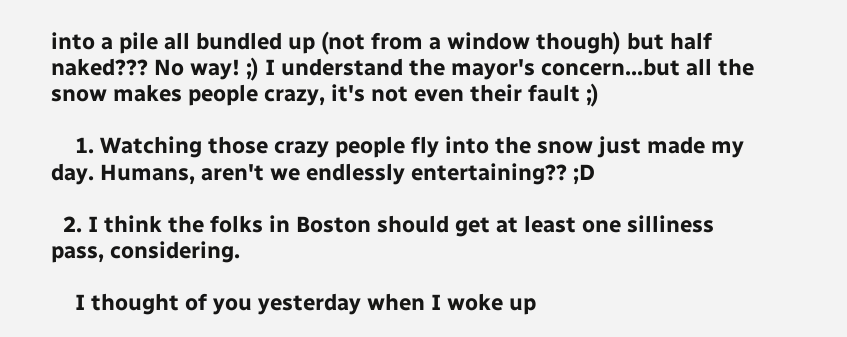into a pile all bundled up (not from a window though) but half naked??? No way! ;) I understand the mayor's concern...but all the snow makes people crazy, it's not even their fault ;)

    1. Watching those crazy people fly into the snow just made my day. Humans, aren't we endlessly entertaining?? ;D

  2. I think the folks in Boston should get at least one silliness pass, considering.

    I thought of you yesterday when I woke up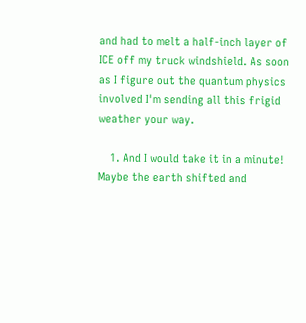and had to melt a half-inch layer of ICE off my truck windshield. As soon as I figure out the quantum physics involved I'm sending all this frigid weather your way.

    1. And I would take it in a minute! Maybe the earth shifted and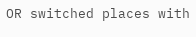OR switched places with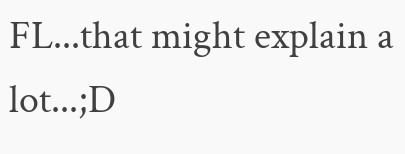FL...that might explain a lot...;D